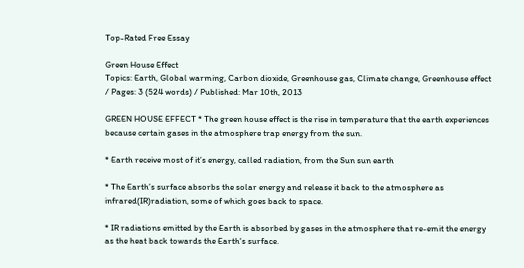Top-Rated Free Essay

Green House Effect
Topics: Earth, Global warming, Carbon dioxide, Greenhouse gas, Climate change, Greenhouse effect / Pages: 3 (524 words) / Published: Mar 10th, 2013

GREEN HOUSE EFFECT * The green house effect is the rise in temperature that the earth experiences because certain gases in the atmosphere trap energy from the sun.

* Earth receive most of it’s energy, called radiation, from the Sun sun earth

* The Earth’s surface absorbs the solar energy and release it back to the atmosphere as infrared(IR)radiation, some of which goes back to space.

* IR radiations emitted by the Earth is absorbed by gases in the atmosphere that re-emit the energy as the heat back towards the Earth's surface.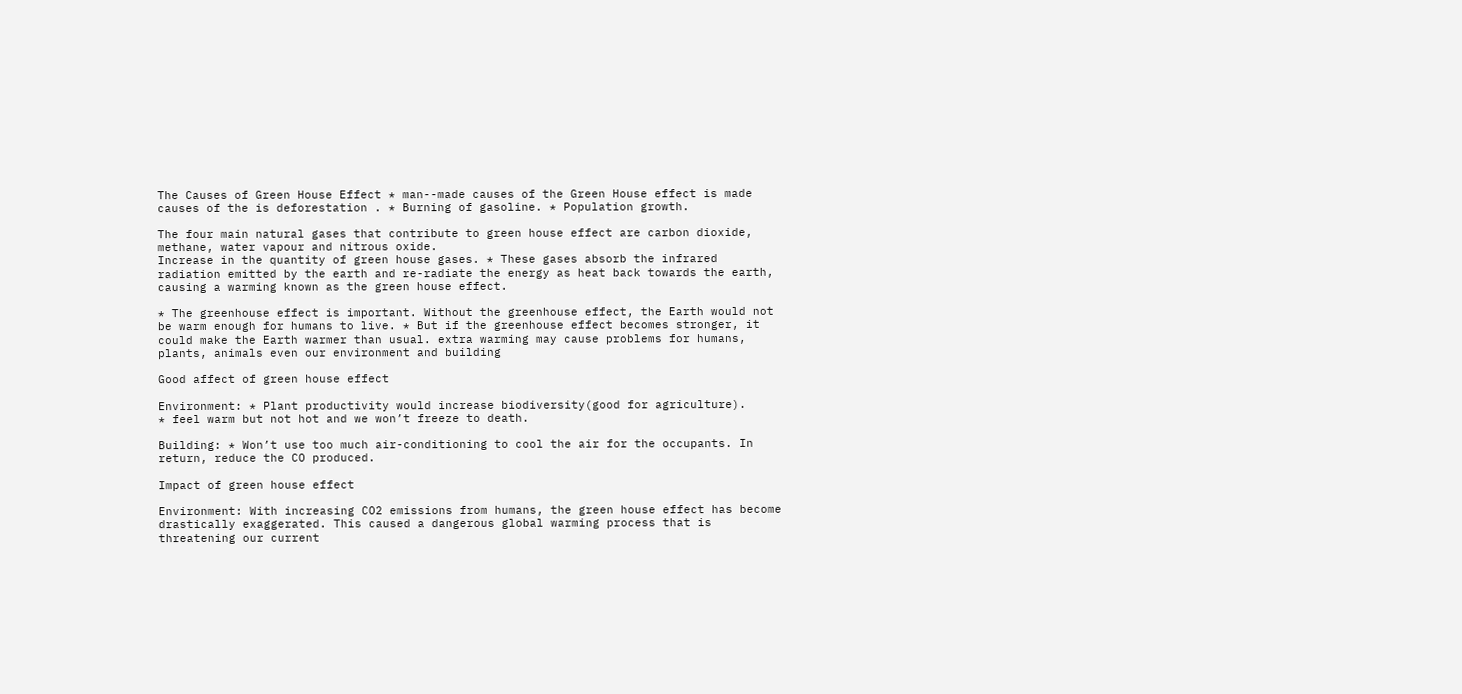The Causes of Green House Effect * man--made causes of the Green House effect is made causes of the is deforestation . * Burning of gasoline. * Population growth.

The four main natural gases that contribute to green house effect are carbon dioxide, methane, water vapour and nitrous oxide.
Increase in the quantity of green house gases. * These gases absorb the infrared radiation emitted by the earth and re-radiate the energy as heat back towards the earth, causing a warming known as the green house effect.

* The greenhouse effect is important. Without the greenhouse effect, the Earth would not be warm enough for humans to live. * But if the greenhouse effect becomes stronger, it could make the Earth warmer than usual. extra warming may cause problems for humans, plants, animals even our environment and building

Good affect of green house effect

Environment: * Plant productivity would increase biodiversity(good for agriculture).
* feel warm but not hot and we won’t freeze to death.

Building: * Won’t use too much air-conditioning to cool the air for the occupants. In return, reduce the CO produced.

Impact of green house effect

Environment: With increasing CO2 emissions from humans, the green house effect has become drastically exaggerated. This caused a dangerous global warming process that is threatening our current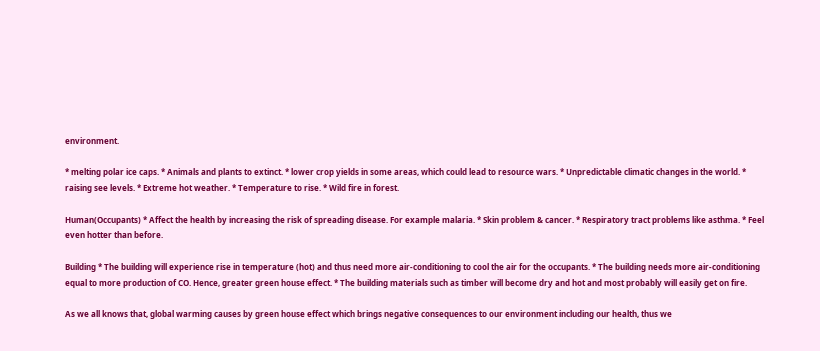environment.

* melting polar ice caps. * Animals and plants to extinct. * lower crop yields in some areas, which could lead to resource wars. * Unpredictable climatic changes in the world. * raising see levels. * Extreme hot weather. * Temperature to rise. * Wild fire in forest.

Human(Occupants) * Affect the health by increasing the risk of spreading disease. For example malaria. * Skin problem & cancer. * Respiratory tract problems like asthma. * Feel even hotter than before.

Building * The building will experience rise in temperature (hot) and thus need more air-conditioning to cool the air for the occupants. * The building needs more air-conditioning equal to more production of CO. Hence, greater green house effect. * The building materials such as timber will become dry and hot and most probably will easily get on fire.

As we all knows that, global warming causes by green house effect which brings negative consequences to our environment including our health, thus we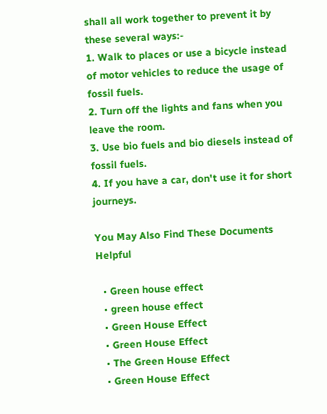shall all work together to prevent it by these several ways:-
1. Walk to places or use a bicycle instead of motor vehicles to reduce the usage of fossil fuels.
2. Turn off the lights and fans when you leave the room.
3. Use bio fuels and bio diesels instead of fossil fuels.
4. If you have a car, don't use it for short journeys.

You May Also Find These Documents Helpful

  • Green house effect
  • green house effect
  • Green House Effect
  • Green House Effect
  • The Green House Effect
  • Green House Effect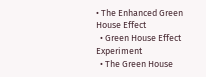• The Enhanced Green House Effect
  • Green House Effect Experiment
  • The Green House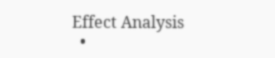Effect Analysis
  •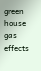green house gas effects